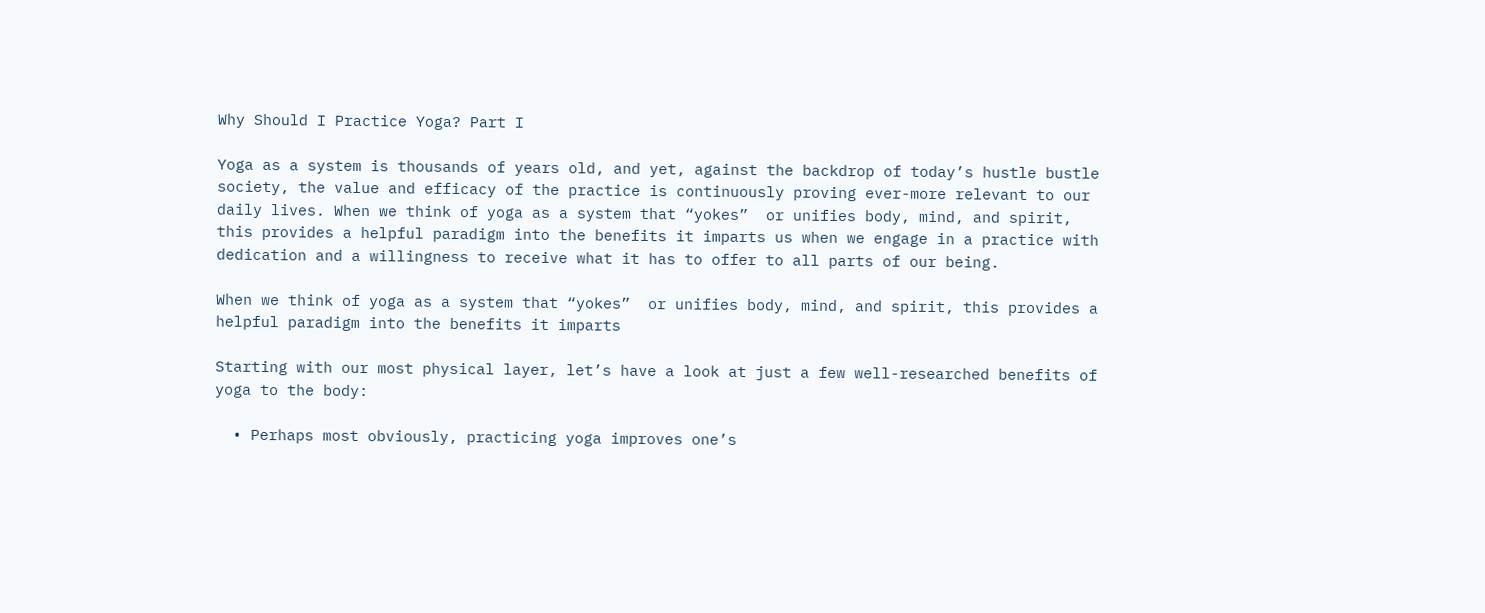Why Should I Practice Yoga? Part I

Yoga as a system is thousands of years old, and yet, against the backdrop of today’s hustle bustle society, the value and efficacy of the practice is continuously proving ever-more relevant to our daily lives. When we think of yoga as a system that “yokes”  or unifies body, mind, and spirit, this provides a helpful paradigm into the benefits it imparts us when we engage in a practice with dedication and a willingness to receive what it has to offer to all parts of our being.

When we think of yoga as a system that “yokes”  or unifies body, mind, and spirit, this provides a helpful paradigm into the benefits it imparts

Starting with our most physical layer, let’s have a look at just a few well-researched benefits of yoga to the body:

  • Perhaps most obviously, practicing yoga improves one’s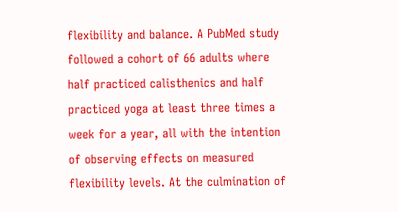flexibility and balance. A PubMed study followed a cohort of 66 adults where half practiced calisthenics and half practiced yoga at least three times a week for a year, all with the intention of observing effects on measured flexibility levels. At the culmination of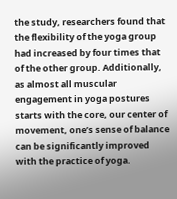the study, researchers found that the flexibility of the yoga group had increased by four times that of the other group. Additionally, as almost all muscular engagement in yoga postures starts with the core, our center of movement, one’s sense of balance can be significantly improved with the practice of yoga.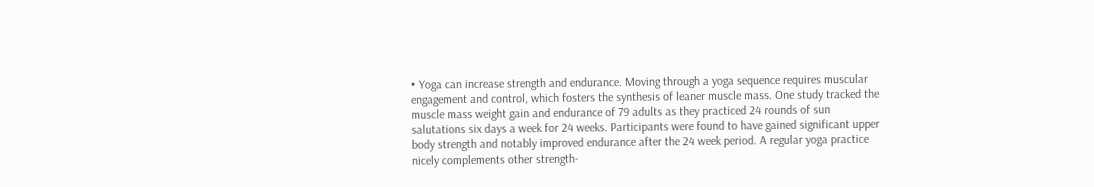• Yoga can increase strength and endurance. Moving through a yoga sequence requires muscular engagement and control, which fosters the synthesis of leaner muscle mass. One study tracked the muscle mass weight gain and endurance of 79 adults as they practiced 24 rounds of sun salutations six days a week for 24 weeks. Participants were found to have gained significant upper body strength and notably improved endurance after the 24 week period. A regular yoga practice nicely complements other strength-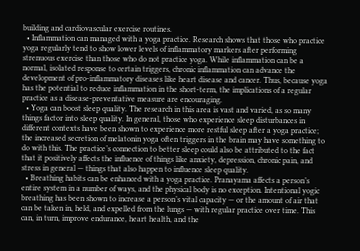building and cardiovascular exercise routines.
  • Inflammation can managed with a yoga practice. Research shows that those who practice yoga regularly tend to show lower levels of inflammatory markers after performing strenuous exercise than those who do not practice yoga. While inflammation can be a normal, isolated response to certain triggers, chronic inflammation can advance the development of pro-inflammatory diseases like heart disease and cancer. Thus, because yoga has the potential to reduce inflammation in the short-term, the implications of a regular practice as a disease-preventative measure are encouraging.
  • Yoga can boost sleep quality. The research in this area is vast and varied, as so many things factor into sleep quality. In general, those who experience sleep disturbances in different contexts have been shown to experience more restful sleep after a yoga practice; the increased secretion of melatonin yoga often triggers in the brain may have something to do with this. The practice’s connection to better sleep could also be attributed to the fact that it positively affects the influence of things like anxiety, depression, chronic pain, and stress in general — things that also happen to influence sleep quality.
  • Breathing habits can be enhanced with a yoga practice. Pranayama affects a person’s entire system in a number of ways, and the physical body is no exception. Intentional yogic breathing has been shown to increase a person’s vital capacity — or the amount of air that can be taken in, held, and expelled from the lungs — with regular practice over time. This can, in turn, improve endurance, heart health, and the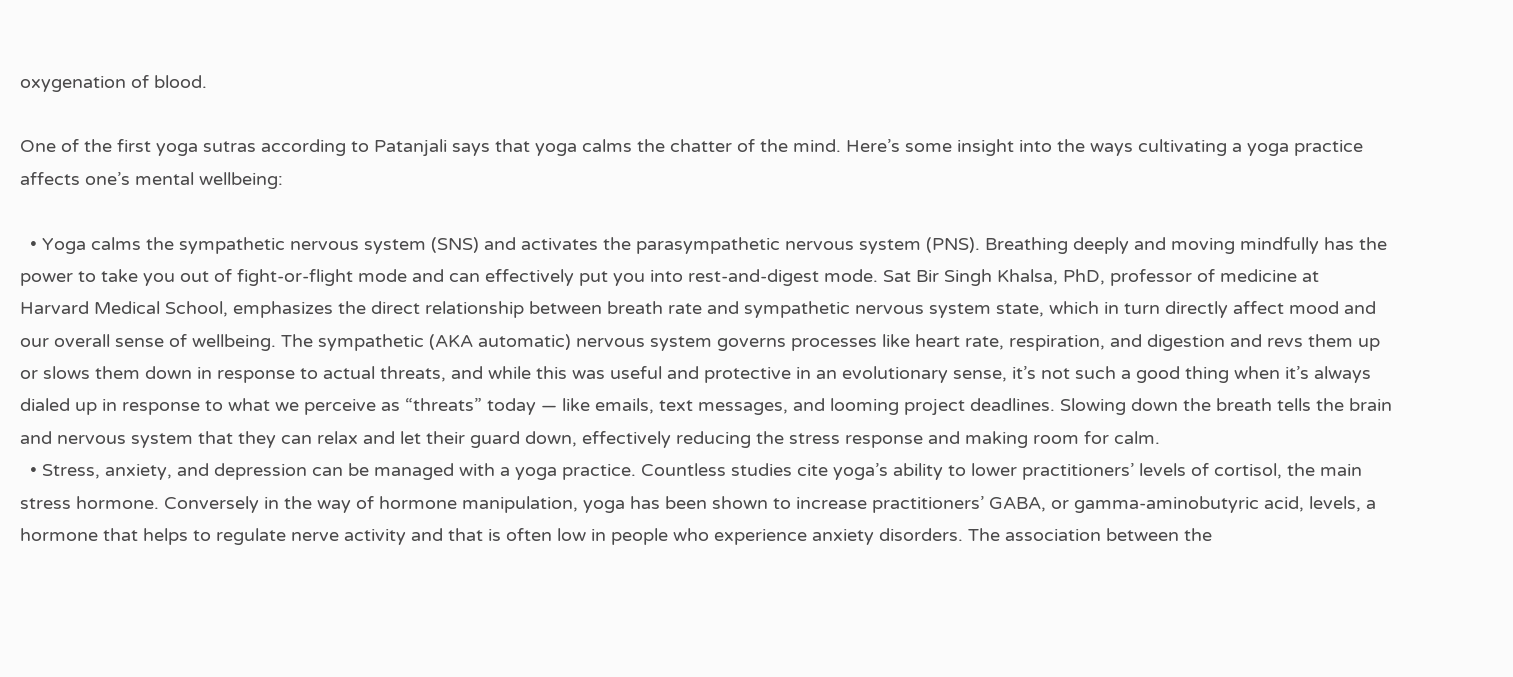oxygenation of blood.

One of the first yoga sutras according to Patanjali says that yoga calms the chatter of the mind. Here’s some insight into the ways cultivating a yoga practice affects one’s mental wellbeing:

  • Yoga calms the sympathetic nervous system (SNS) and activates the parasympathetic nervous system (PNS). Breathing deeply and moving mindfully has the power to take you out of fight-or-flight mode and can effectively put you into rest-and-digest mode. Sat Bir Singh Khalsa, PhD, professor of medicine at Harvard Medical School, emphasizes the direct relationship between breath rate and sympathetic nervous system state, which in turn directly affect mood and our overall sense of wellbeing. The sympathetic (AKA automatic) nervous system governs processes like heart rate, respiration, and digestion and revs them up or slows them down in response to actual threats, and while this was useful and protective in an evolutionary sense, it’s not such a good thing when it’s always dialed up in response to what we perceive as “threats” today — like emails, text messages, and looming project deadlines. Slowing down the breath tells the brain and nervous system that they can relax and let their guard down, effectively reducing the stress response and making room for calm.
  • Stress, anxiety, and depression can be managed with a yoga practice. Countless studies cite yoga’s ability to lower practitioners’ levels of cortisol, the main stress hormone. Conversely in the way of hormone manipulation, yoga has been shown to increase practitioners’ GABA, or gamma-aminobutyric acid, levels, a hormone that helps to regulate nerve activity and that is often low in people who experience anxiety disorders. The association between the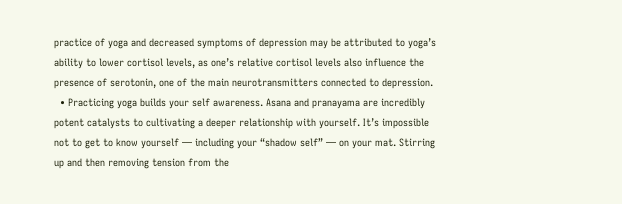practice of yoga and decreased symptoms of depression may be attributed to yoga’s ability to lower cortisol levels, as one’s relative cortisol levels also influence the presence of serotonin, one of the main neurotransmitters connected to depression.
  • Practicing yoga builds your self awareness. Asana and pranayama are incredibly potent catalysts to cultivating a deeper relationship with yourself. It’s impossible not to get to know yourself — including your “shadow self” — on your mat. Stirring up and then removing tension from the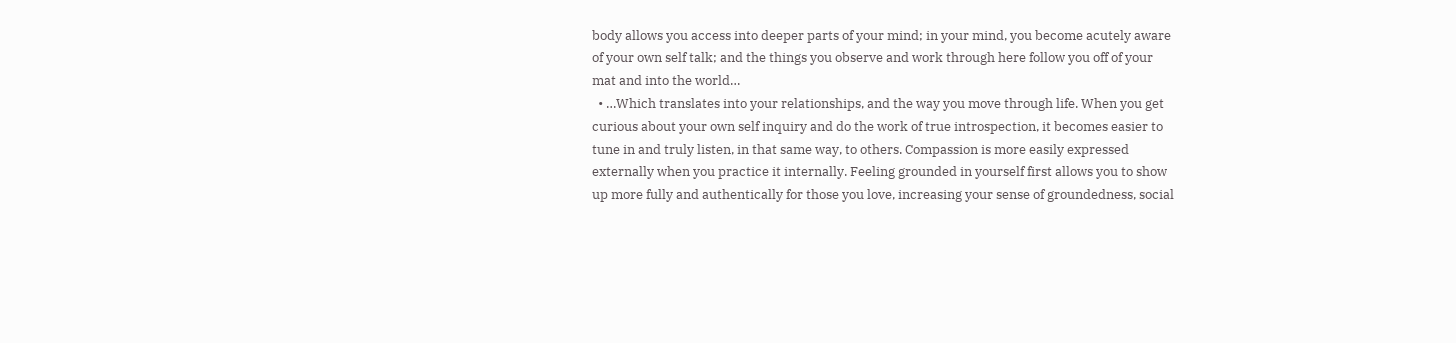body allows you access into deeper parts of your mind; in your mind, you become acutely aware of your own self talk; and the things you observe and work through here follow you off of your mat and into the world…
  • …Which translates into your relationships, and the way you move through life. When you get curious about your own self inquiry and do the work of true introspection, it becomes easier to tune in and truly listen, in that same way, to others. Compassion is more easily expressed externally when you practice it internally. Feeling grounded in yourself first allows you to show up more fully and authentically for those you love, increasing your sense of groundedness, social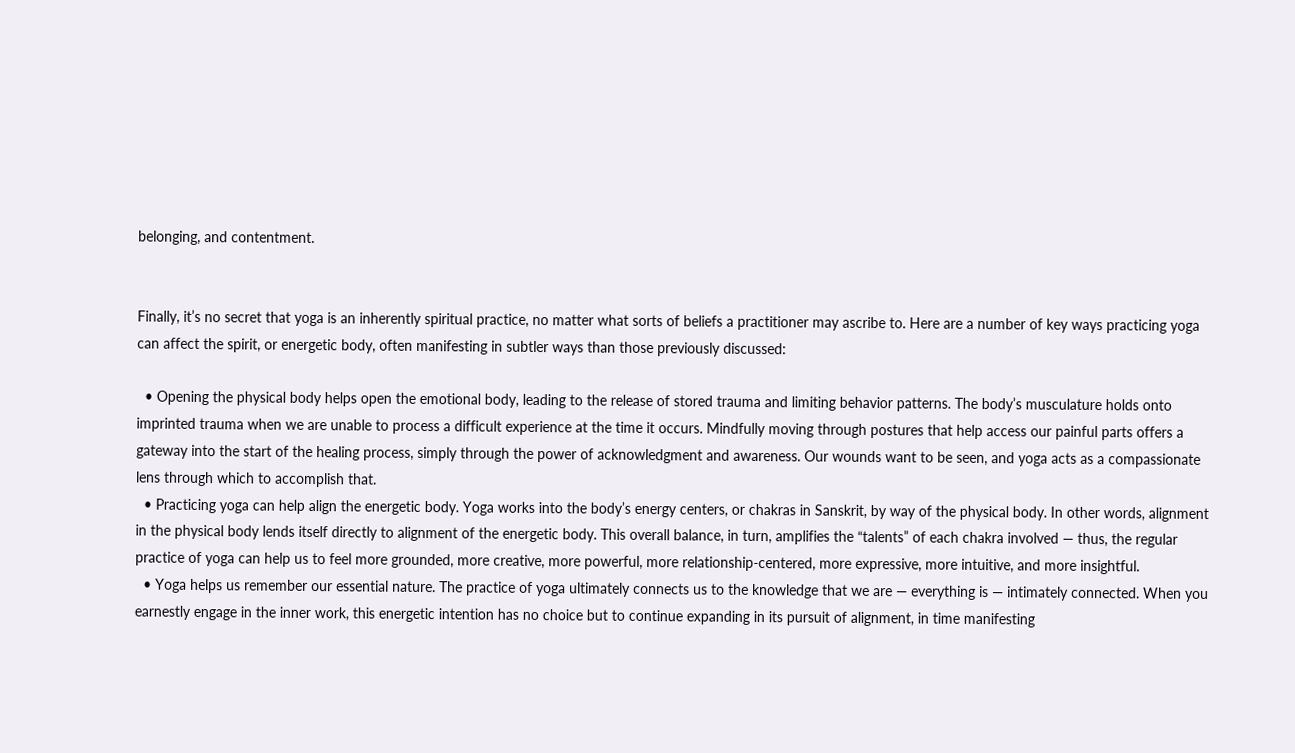belonging, and contentment.


Finally, it’s no secret that yoga is an inherently spiritual practice, no matter what sorts of beliefs a practitioner may ascribe to. Here are a number of key ways practicing yoga can affect the spirit, or energetic body, often manifesting in subtler ways than those previously discussed:

  • Opening the physical body helps open the emotional body, leading to the release of stored trauma and limiting behavior patterns. The body’s musculature holds onto imprinted trauma when we are unable to process a difficult experience at the time it occurs. Mindfully moving through postures that help access our painful parts offers a gateway into the start of the healing process, simply through the power of acknowledgment and awareness. Our wounds want to be seen, and yoga acts as a compassionate lens through which to accomplish that.
  • Practicing yoga can help align the energetic body. Yoga works into the body’s energy centers, or chakras in Sanskrit, by way of the physical body. In other words, alignment in the physical body lends itself directly to alignment of the energetic body. This overall balance, in turn, amplifies the “talents” of each chakra involved — thus, the regular practice of yoga can help us to feel more grounded, more creative, more powerful, more relationship-centered, more expressive, more intuitive, and more insightful.
  • Yoga helps us remember our essential nature. The practice of yoga ultimately connects us to the knowledge that we are — everything is — intimately connected. When you earnestly engage in the inner work, this energetic intention has no choice but to continue expanding in its pursuit of alignment, in time manifesting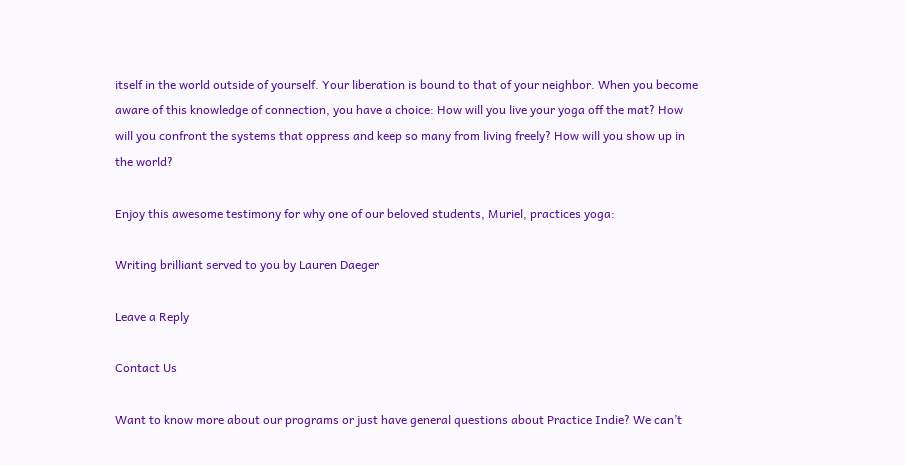itself in the world outside of yourself. Your liberation is bound to that of your neighbor. When you become aware of this knowledge of connection, you have a choice: How will you live your yoga off the mat? How will you confront the systems that oppress and keep so many from living freely? How will you show up in the world?

Enjoy this awesome testimony for why one of our beloved students, Muriel, practices yoga:

Writing brilliant served to you by Lauren Daeger

Leave a Reply

Contact Us

Want to know more about our programs or just have general questions about Practice Indie? We can’t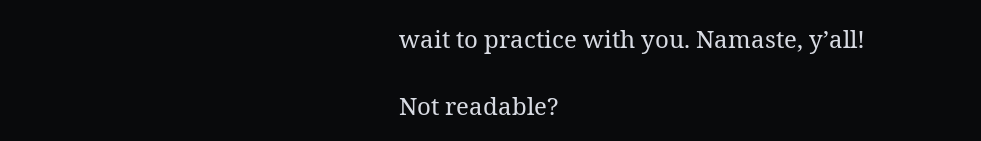wait to practice with you. Namaste, y’all!

Not readable?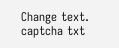Change text. captcha txt